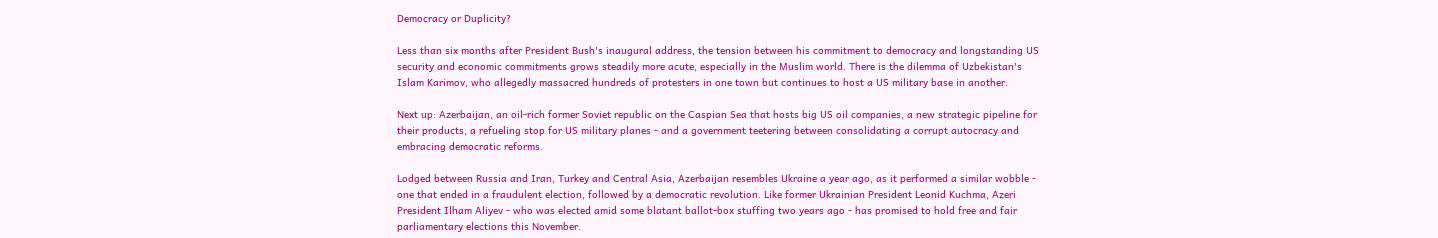Democracy or Duplicity?

Less than six months after President Bush's inaugural address, the tension between his commitment to democracy and longstanding US security and economic commitments grows steadily more acute, especially in the Muslim world. There is the dilemma of Uzbekistan's Islam Karimov, who allegedly massacred hundreds of protesters in one town but continues to host a US military base in another.

Next up: Azerbaijan, an oil-rich former Soviet republic on the Caspian Sea that hosts big US oil companies, a new strategic pipeline for their products, a refueling stop for US military planes - and a government teetering between consolidating a corrupt autocracy and embracing democratic reforms.

Lodged between Russia and Iran, Turkey and Central Asia, Azerbaijan resembles Ukraine a year ago, as it performed a similar wobble - one that ended in a fraudulent election, followed by a democratic revolution. Like former Ukrainian President Leonid Kuchma, Azeri President Ilham Aliyev - who was elected amid some blatant ballot-box stuffing two years ago - has promised to hold free and fair parliamentary elections this November.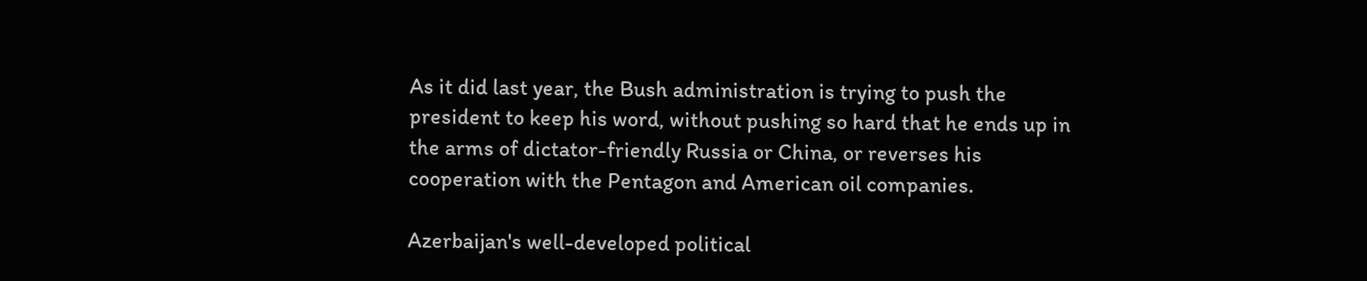As it did last year, the Bush administration is trying to push the president to keep his word, without pushing so hard that he ends up in the arms of dictator-friendly Russia or China, or reverses his cooperation with the Pentagon and American oil companies.

Azerbaijan's well-developed political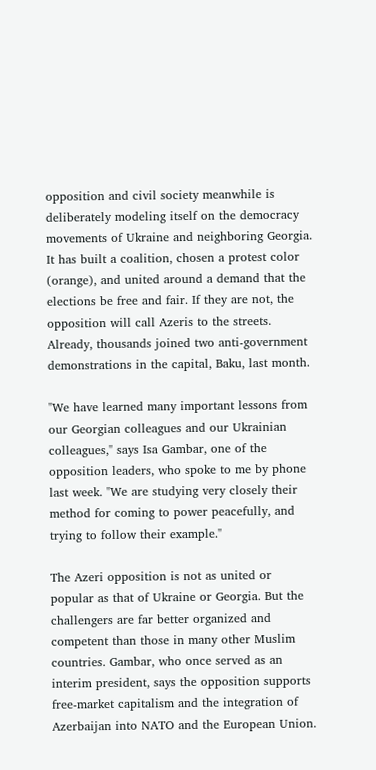opposition and civil society meanwhile is deliberately modeling itself on the democracy movements of Ukraine and neighboring Georgia. It has built a coalition, chosen a protest color (orange), and united around a demand that the elections be free and fair. If they are not, the opposition will call Azeris to the streets. Already, thousands joined two anti-government demonstrations in the capital, Baku, last month.

"We have learned many important lessons from our Georgian colleagues and our Ukrainian colleagues," says Isa Gambar, one of the opposition leaders, who spoke to me by phone last week. "We are studying very closely their method for coming to power peacefully, and trying to follow their example."

The Azeri opposition is not as united or popular as that of Ukraine or Georgia. But the challengers are far better organized and competent than those in many other Muslim countries. Gambar, who once served as an interim president, says the opposition supports free-market capitalism and the integration of Azerbaijan into NATO and the European Union.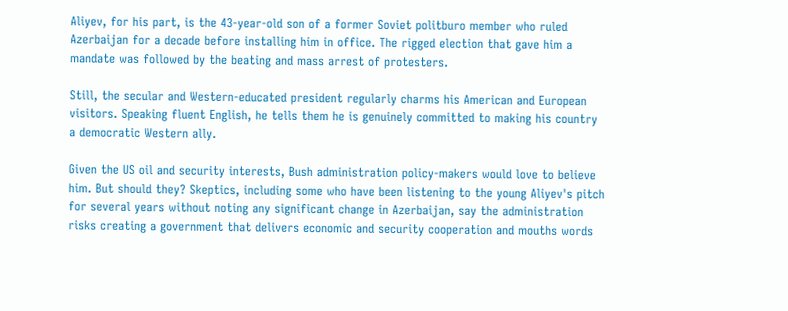Aliyev, for his part, is the 43-year-old son of a former Soviet politburo member who ruled Azerbaijan for a decade before installing him in office. The rigged election that gave him a mandate was followed by the beating and mass arrest of protesters.

Still, the secular and Western-educated president regularly charms his American and European visitors. Speaking fluent English, he tells them he is genuinely committed to making his country a democratic Western ally.

Given the US oil and security interests, Bush administration policy-makers would love to believe him. But should they? Skeptics, including some who have been listening to the young Aliyev's pitch for several years without noting any significant change in Azerbaijan, say the administration risks creating a government that delivers economic and security cooperation and mouths words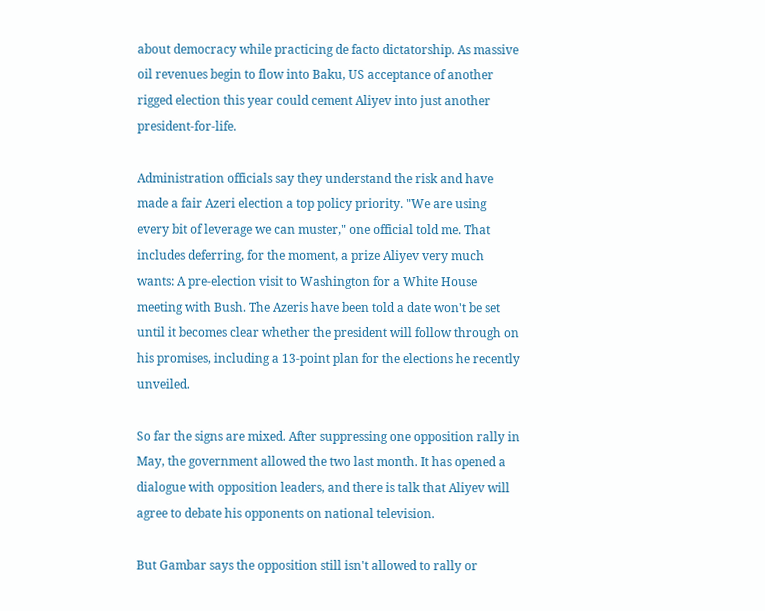about democracy while practicing de facto dictatorship. As massive oil revenues begin to flow into Baku, US acceptance of another rigged election this year could cement Aliyev into just another president-for-life.

Administration officials say they understand the risk and have made a fair Azeri election a top policy priority. "We are using every bit of leverage we can muster," one official told me. That includes deferring, for the moment, a prize Aliyev very much wants: A pre-election visit to Washington for a White House meeting with Bush. The Azeris have been told a date won't be set until it becomes clear whether the president will follow through on his promises, including a 13-point plan for the elections he recently unveiled.

So far the signs are mixed. After suppressing one opposition rally in May, the government allowed the two last month. It has opened a dialogue with opposition leaders, and there is talk that Aliyev will agree to debate his opponents on national television.

But Gambar says the opposition still isn't allowed to rally or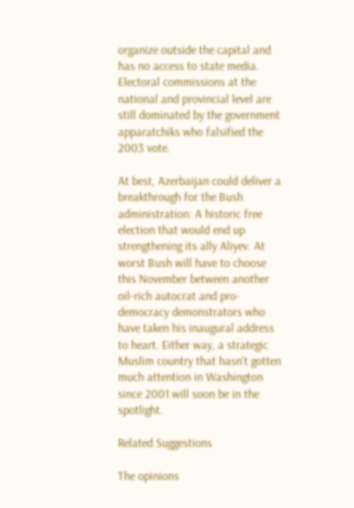organize outside the capital and has no access to state media. Electoral commissions at the national and provincial level are still dominated by the government apparatchiks who falsified the 2003 vote.

At best, Azerbaijan could deliver a breakthrough for the Bush administration: A historic free election that would end up strengthening its ally Aliyev. At worst Bush will have to choose this November between another oil-rich autocrat and pro-democracy demonstrators who have taken his inaugural address to heart. Either way, a strategic Muslim country that hasn't gotten much attention in Washington since 2001 will soon be in the spotlight.

Related Suggestions

The opinions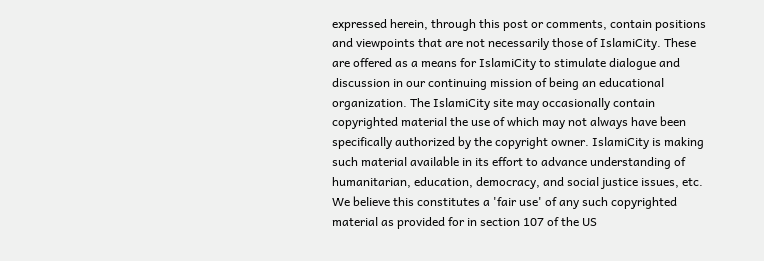expressed herein, through this post or comments, contain positions and viewpoints that are not necessarily those of IslamiCity. These are offered as a means for IslamiCity to stimulate dialogue and discussion in our continuing mission of being an educational organization. The IslamiCity site may occasionally contain copyrighted material the use of which may not always have been specifically authorized by the copyright owner. IslamiCity is making such material available in its effort to advance understanding of humanitarian, education, democracy, and social justice issues, etc. We believe this constitutes a 'fair use' of any such copyrighted material as provided for in section 107 of the US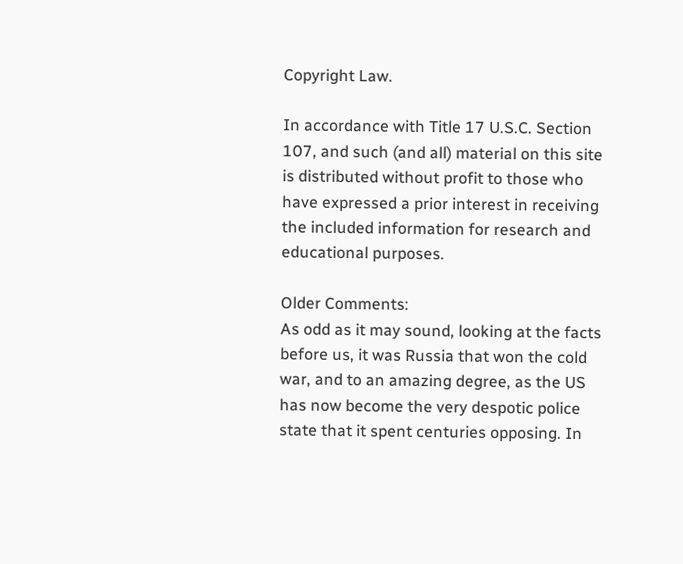Copyright Law.

In accordance with Title 17 U.S.C. Section 107, and such (and all) material on this site is distributed without profit to those who have expressed a prior interest in receiving the included information for research and educational purposes.

Older Comments:
As odd as it may sound, looking at the facts before us, it was Russia that won the cold war, and to an amazing degree, as the US has now become the very despotic police state that it spent centuries opposing. In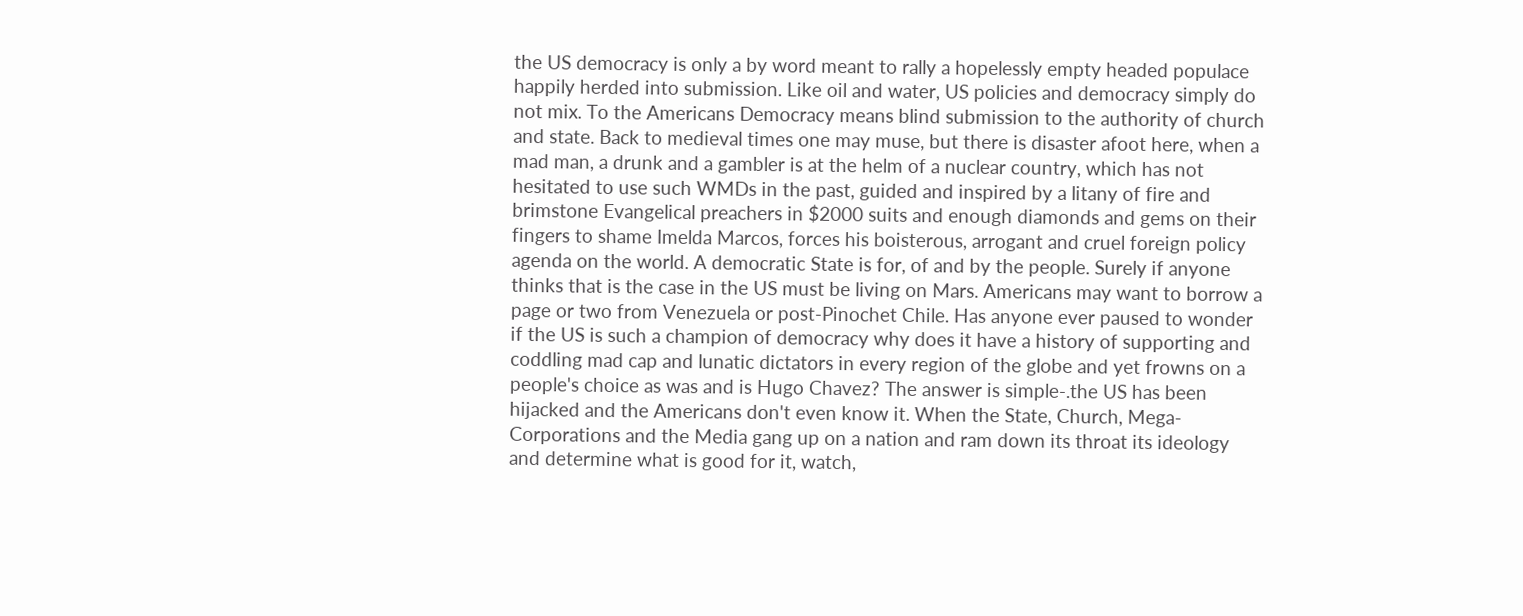the US democracy is only a by word meant to rally a hopelessly empty headed populace happily herded into submission. Like oil and water, US policies and democracy simply do not mix. To the Americans Democracy means blind submission to the authority of church and state. Back to medieval times one may muse, but there is disaster afoot here, when a mad man, a drunk and a gambler is at the helm of a nuclear country, which has not hesitated to use such WMDs in the past, guided and inspired by a litany of fire and brimstone Evangelical preachers in $2000 suits and enough diamonds and gems on their fingers to shame Imelda Marcos, forces his boisterous, arrogant and cruel foreign policy agenda on the world. A democratic State is for, of and by the people. Surely if anyone thinks that is the case in the US must be living on Mars. Americans may want to borrow a page or two from Venezuela or post-Pinochet Chile. Has anyone ever paused to wonder if the US is such a champion of democracy why does it have a history of supporting and coddling mad cap and lunatic dictators in every region of the globe and yet frowns on a people's choice as was and is Hugo Chavez? The answer is simple-.the US has been hijacked and the Americans don't even know it. When the State, Church, Mega-Corporations and the Media gang up on a nation and ram down its throat its ideology and determine what is good for it, watch,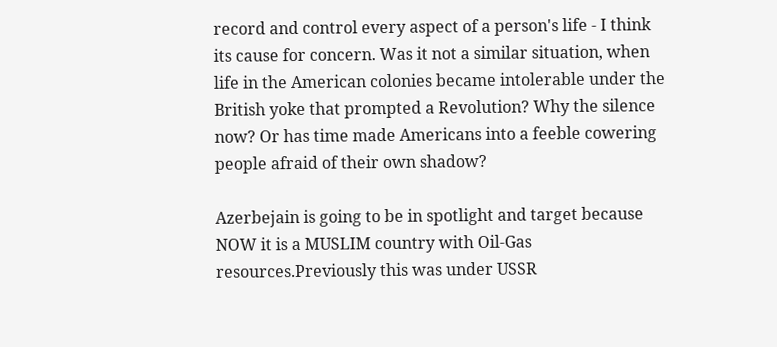record and control every aspect of a person's life - I think its cause for concern. Was it not a similar situation, when life in the American colonies became intolerable under the British yoke that prompted a Revolution? Why the silence now? Or has time made Americans into a feeble cowering people afraid of their own shadow?

Azerbejain is going to be in spotlight and target because NOW it is a MUSLIM country with Oil-Gas resources.Previously this was under USSR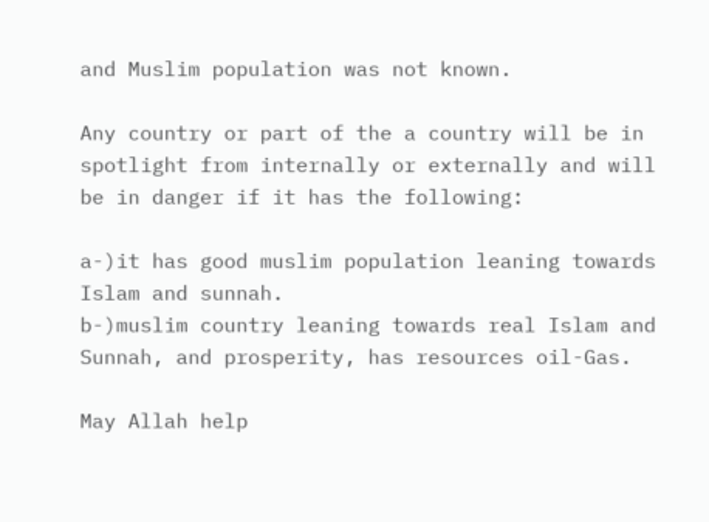and Muslim population was not known.

Any country or part of the a country will be in spotlight from internally or externally and will be in danger if it has the following:

a-)it has good muslim population leaning towards Islam and sunnah.
b-)muslim country leaning towards real Islam and Sunnah, and prosperity, has resources oil-Gas.

May Allah help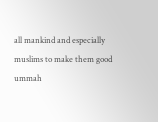all mankind and especially muslims to make them good ummah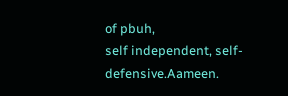of pbuh,
self independent, self-defensive.Aameen.